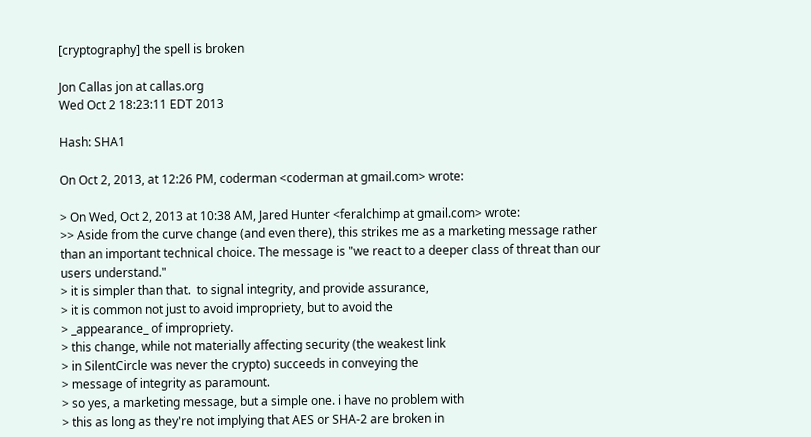[cryptography] the spell is broken

Jon Callas jon at callas.org
Wed Oct 2 18:23:11 EDT 2013

Hash: SHA1

On Oct 2, 2013, at 12:26 PM, coderman <coderman at gmail.com> wrote:

> On Wed, Oct 2, 2013 at 10:38 AM, Jared Hunter <feralchimp at gmail.com> wrote:
>> Aside from the curve change (and even there), this strikes me as a marketing message rather than an important technical choice. The message is "we react to a deeper class of threat than our users understand."
> it is simpler than that.  to signal integrity, and provide assurance,
> it is common not just to avoid impropriety, but to avoid the
> _appearance_ of impropriety.
> this change, while not materially affecting security (the weakest link
> in SilentCircle was never the crypto) succeeds in conveying the
> message of integrity as paramount.
> so yes, a marketing message, but a simple one. i have no problem with
> this as long as they're not implying that AES or SHA-2 are broken in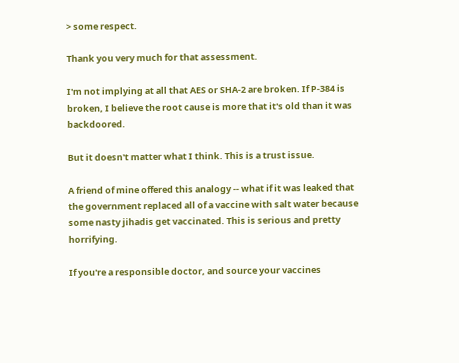> some respect.

Thank you very much for that assessment.

I'm not implying at all that AES or SHA-2 are broken. If P-384 is broken, I believe the root cause is more that it's old than it was backdoored.

But it doesn't matter what I think. This is a trust issue.

A friend of mine offered this analogy -- what if it was leaked that the government replaced all of a vaccine with salt water because some nasty jihadis get vaccinated. This is serious and pretty horrifying.

If you're a responsible doctor, and source your vaccines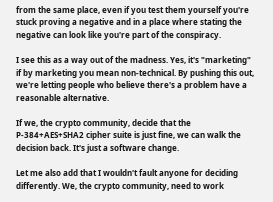from the same place, even if you test them yourself you're stuck proving a negative and in a place where stating the negative can look like you're part of the conspiracy.

I see this as a way out of the madness. Yes, it's "marketing" if by marketing you mean non-technical. By pushing this out, we're letting people who believe there's a problem have a reasonable alternative.

If we, the crypto community, decide that the P-384+AES+SHA2 cipher suite is just fine, we can walk the decision back. It's just a software change.

Let me also add that I wouldn't fault anyone for deciding differently. We, the crypto community, need to work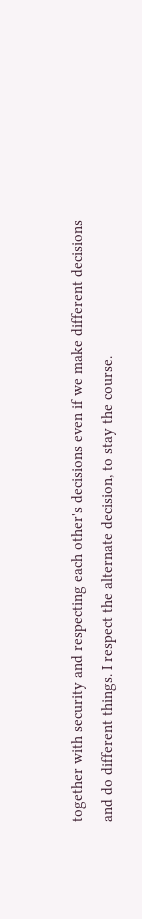together with security and respecting each other's decisions even if we make different decisions and do different things. I respect the alternate decision, to stay the course.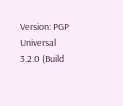Version: PGP Universal 3.2.0 (Build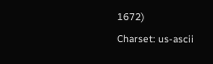1672)
Charset: us-ascii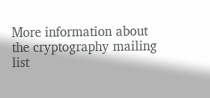More information about the cryptography mailing list